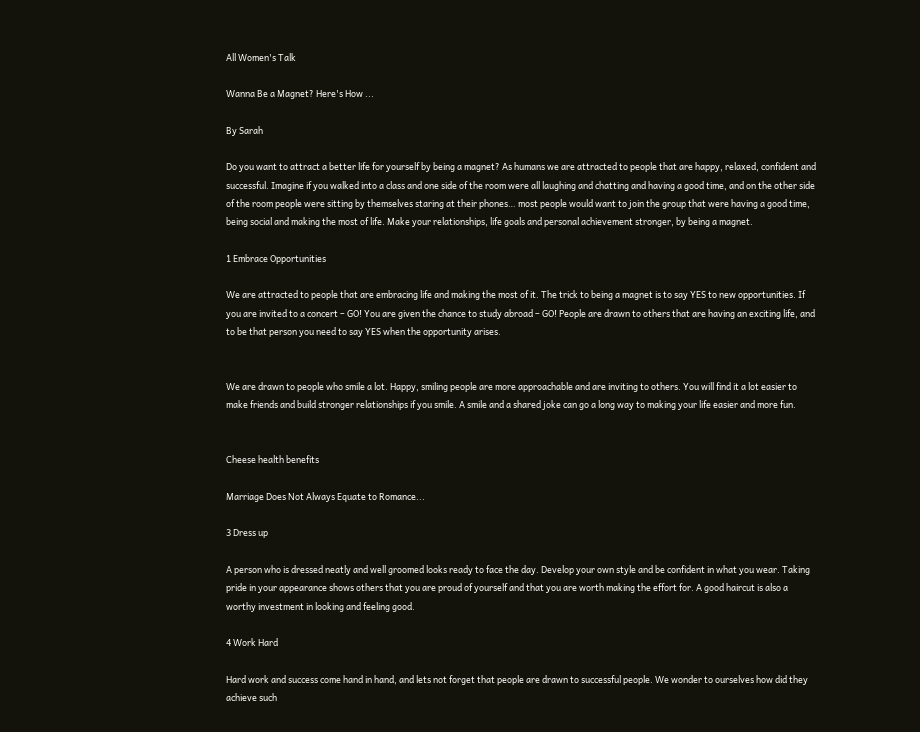All Women's Talk

Wanna Be a Magnet? Here's How ...

By Sarah

Do you want to attract a better life for yourself by being a magnet? As humans we are attracted to people that are happy, relaxed, confident and successful. Imagine if you walked into a class and one side of the room were all laughing and chatting and having a good time, and on the other side of the room people were sitting by themselves staring at their phones… most people would want to join the group that were having a good time, being social and making the most of life. Make your relationships, life goals and personal achievement stronger, by being a magnet.

1 Embrace Opportunities

We are attracted to people that are embracing life and making the most of it. The trick to being a magnet is to say YES to new opportunities. If you are invited to a concert – GO! You are given the chance to study abroad – GO! People are drawn to others that are having an exciting life, and to be that person you need to say YES when the opportunity arises.


We are drawn to people who smile a lot. Happy, smiling people are more approachable and are inviting to others. You will find it a lot easier to make friends and build stronger relationships if you smile. A smile and a shared joke can go a long way to making your life easier and more fun.


Cheese health benefits

Marriage Does Not Always Equate to Romance...

3 Dress up

A person who is dressed neatly and well groomed looks ready to face the day. Develop your own style and be confident in what you wear. Taking pride in your appearance shows others that you are proud of yourself and that you are worth making the effort for. A good haircut is also a worthy investment in looking and feeling good.

4 Work Hard

Hard work and success come hand in hand, and lets not forget that people are drawn to successful people. We wonder to ourselves how did they achieve such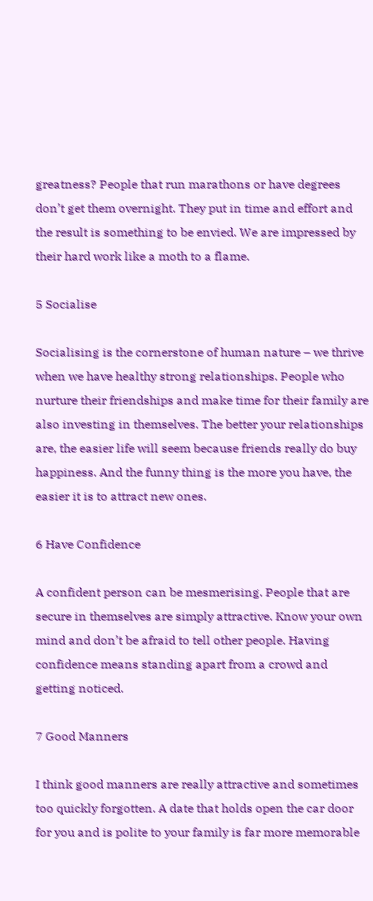greatness? People that run marathons or have degrees don’t get them overnight. They put in time and effort and the result is something to be envied. We are impressed by their hard work like a moth to a flame.

5 Socialise

Socialising is the cornerstone of human nature – we thrive when we have healthy strong relationships. People who nurture their friendships and make time for their family are also investing in themselves. The better your relationships are, the easier life will seem because friends really do buy happiness. And the funny thing is the more you have, the easier it is to attract new ones.

6 Have Confidence

A confident person can be mesmerising. People that are secure in themselves are simply attractive. Know your own mind and don’t be afraid to tell other people. Having confidence means standing apart from a crowd and getting noticed.

7 Good Manners

I think good manners are really attractive and sometimes too quickly forgotten. A date that holds open the car door for you and is polite to your family is far more memorable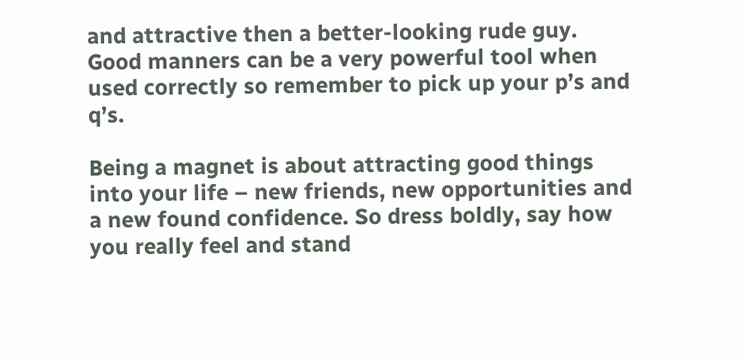and attractive then a better-looking rude guy. Good manners can be a very powerful tool when used correctly so remember to pick up your p’s and q’s.

Being a magnet is about attracting good things into your life – new friends, new opportunities and a new found confidence. So dress boldly, say how you really feel and stand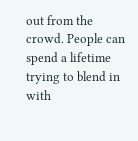out from the crowd. People can spend a lifetime trying to blend in with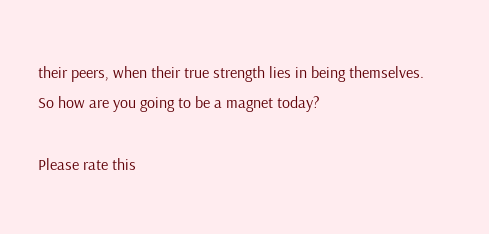their peers, when their true strength lies in being themselves. So how are you going to be a magnet today?

Please rate this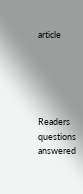article





Readers questions answered